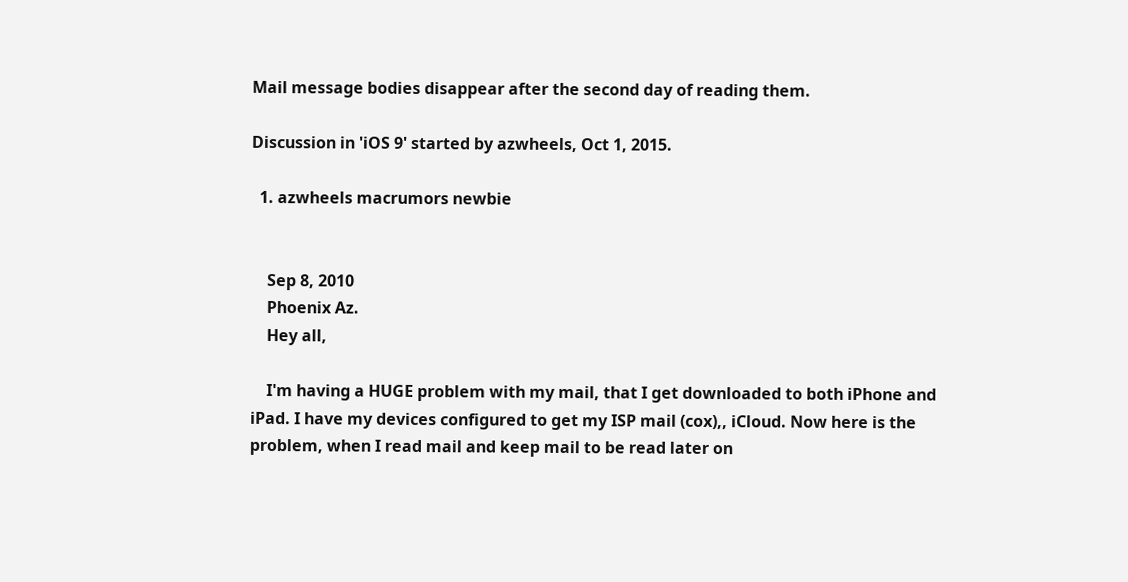Mail message bodies disappear after the second day of reading them.

Discussion in 'iOS 9' started by azwheels, Oct 1, 2015.

  1. azwheels macrumors newbie


    Sep 8, 2010
    Phoenix Az.
    Hey all,

    I'm having a HUGE problem with my mail, that I get downloaded to both iPhone and iPad. I have my devices configured to get my ISP mail (cox),, iCloud. Now here is the problem, when I read mail and keep mail to be read later on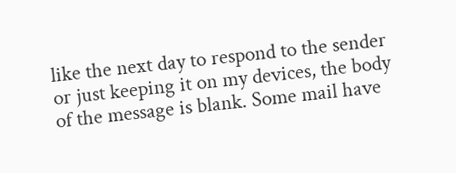like the next day to respond to the sender or just keeping it on my devices, the body of the message is blank. Some mail have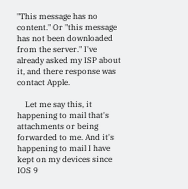"This message has no content." Or "this message has not been downloaded from the server." I've already asked my ISP about it, and there response was contact Apple.

    Let me say this, it happening to mail that's attachments or being forwarded to me. And it's happening to mail I have kept on my devices since IOS 9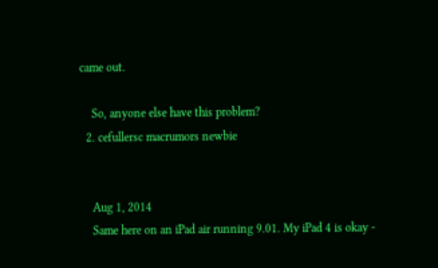came out.

    So, anyone else have this problem?
  2. cefullersc macrumors newbie


    Aug 1, 2014
    Same here on an iPad air running 9.01. My iPad 4 is okay -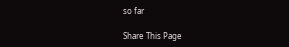so far

Share This Page